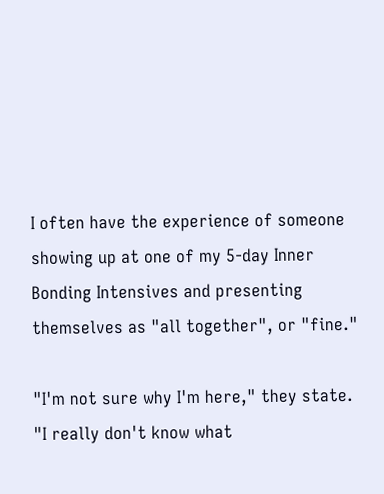I often have the experience of someone showing up at one of my 5-day Inner Bonding Intensives and presenting themselves as "all together", or "fine."

"I'm not sure why I'm here," they state. "I really don't know what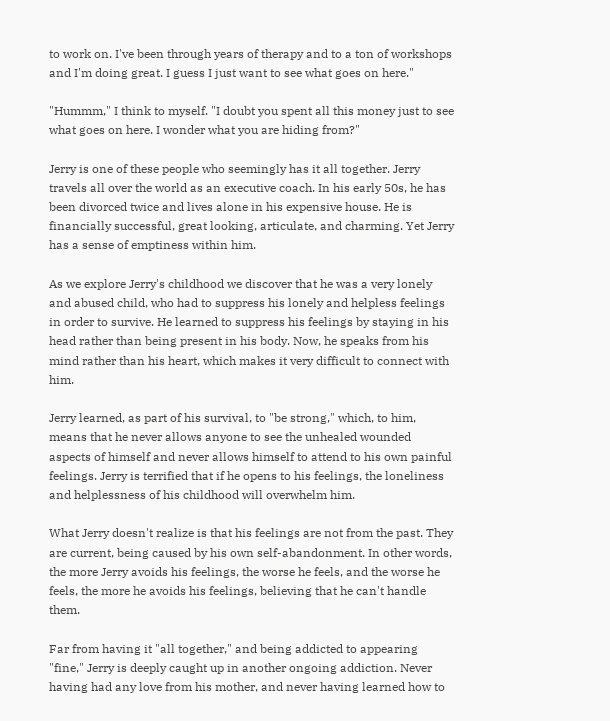to work on. I've been through years of therapy and to a ton of workshops and I'm doing great. I guess I just want to see what goes on here."

"Hummm," I think to myself. "I doubt you spent all this money just to see what goes on here. I wonder what you are hiding from?"

Jerry is one of these people who seemingly has it all together. Jerry travels all over the world as an executive coach. In his early 50s, he has been divorced twice and lives alone in his expensive house. He is financially successful, great looking, articulate, and charming. Yet Jerry has a sense of emptiness within him.

As we explore Jerry's childhood we discover that he was a very lonely and abused child, who had to suppress his lonely and helpless feelings in order to survive. He learned to suppress his feelings by staying in his head rather than being present in his body. Now, he speaks from his mind rather than his heart, which makes it very difficult to connect with him.

Jerry learned, as part of his survival, to "be strong," which, to him, means that he never allows anyone to see the unhealed wounded aspects of himself and never allows himself to attend to his own painful feelings. Jerry is terrified that if he opens to his feelings, the loneliness and helplessness of his childhood will overwhelm him.

What Jerry doesn't realize is that his feelings are not from the past. They are current, being caused by his own self-abandonment. In other words, the more Jerry avoids his feelings, the worse he feels, and the worse he feels, the more he avoids his feelings, believing that he can't handle them.

Far from having it "all together," and being addicted to appearing "fine," Jerry is deeply caught up in another ongoing addiction. Never having had any love from his mother, and never having learned how to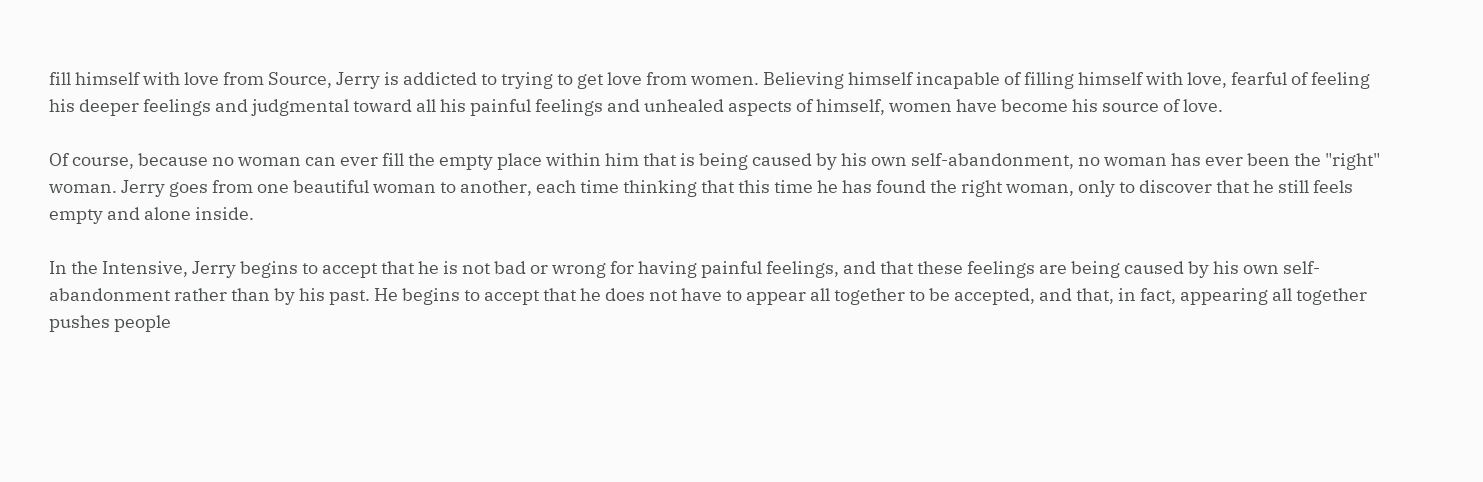fill himself with love from Source, Jerry is addicted to trying to get love from women. Believing himself incapable of filling himself with love, fearful of feeling his deeper feelings and judgmental toward all his painful feelings and unhealed aspects of himself, women have become his source of love.

Of course, because no woman can ever fill the empty place within him that is being caused by his own self-abandonment, no woman has ever been the "right" woman. Jerry goes from one beautiful woman to another, each time thinking that this time he has found the right woman, only to discover that he still feels empty and alone inside.

In the Intensive, Jerry begins to accept that he is not bad or wrong for having painful feelings, and that these feelings are being caused by his own self-abandonment rather than by his past. He begins to accept that he does not have to appear all together to be accepted, and that, in fact, appearing all together pushes people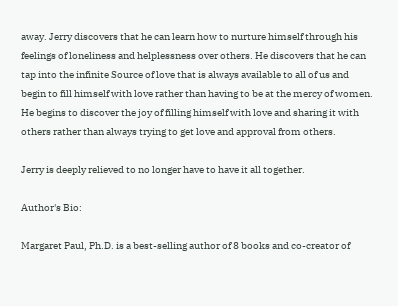away. Jerry discovers that he can learn how to nurture himself through his feelings of loneliness and helplessness over others. He discovers that he can tap into the infinite Source of love that is always available to all of us and begin to fill himself with love rather than having to be at the mercy of women. He begins to discover the joy of filling himself with love and sharing it with others rather than always trying to get love and approval from others.

Jerry is deeply relieved to no longer have to have it all together.

Author's Bio:

Margaret Paul, Ph.D. is a best-selling author of 8 books and co-creator of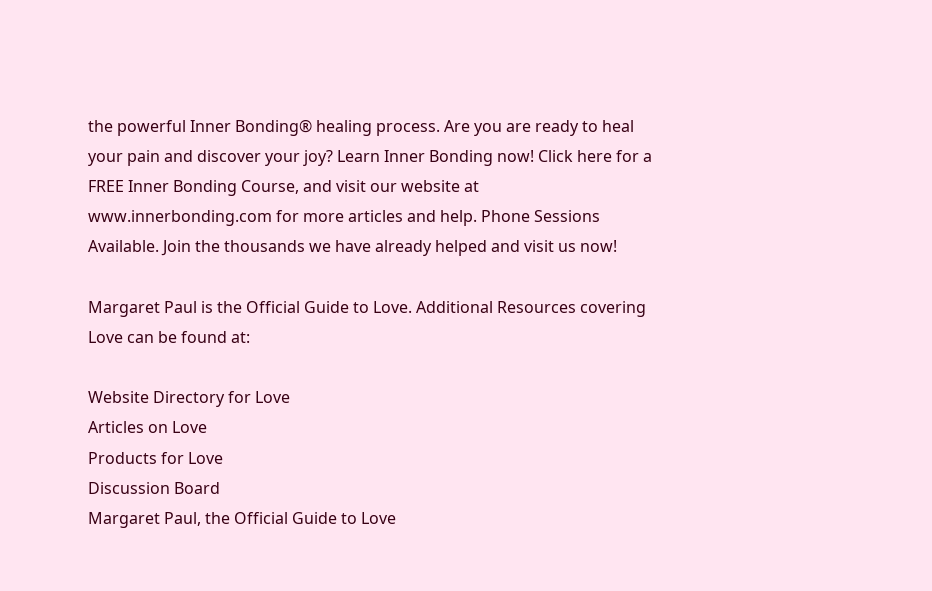the powerful Inner Bonding® healing process. Are you are ready to heal your pain and discover your joy? Learn Inner Bonding now! Click here for a FREE Inner Bonding Course, and visit our website at www.innerbonding.com for more articles and help. Phone Sessions Available. Join the thousands we have already helped and visit us now!

Margaret Paul is the Official Guide to Love. Additional Resources covering Love can be found at:

Website Directory for Love
Articles on Love
Products for Love
Discussion Board
Margaret Paul, the Official Guide to Love